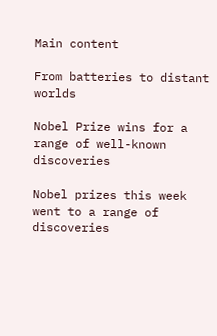Main content

From batteries to distant worlds

Nobel Prize wins for a range of well-known discoveries

Nobel prizes this week went to a range of discoveries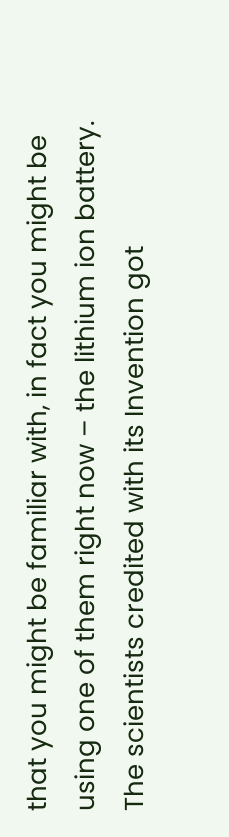that you might be familiar with, in fact you might be using one of them right now – the lithium ion battery. The scientists credited with its Invention got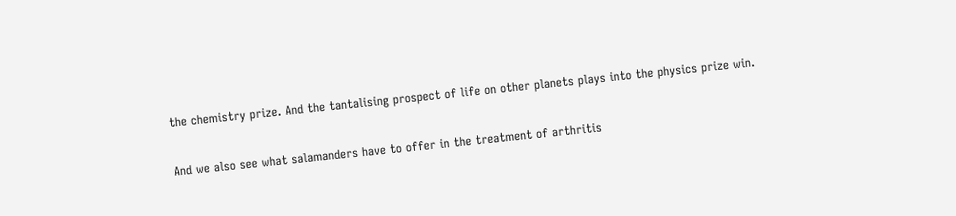the chemistry prize. And the tantalising prospect of life on other planets plays into the physics prize win.

And we also see what salamanders have to offer in the treatment of arthritis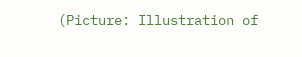(Picture: Illustration of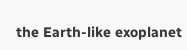the Earth-like exoplanet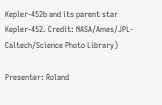Kepler-452b and its parent star Kepler-452. Credit: NASA/Ames/JPL-Caltech/Science Photo Library)

Presenter: Roland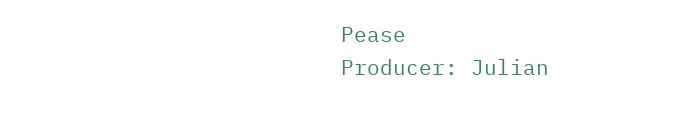Pease
Producer: Julian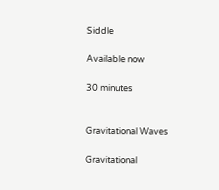Siddle

Available now

30 minutes


Gravitational Waves

Gravitational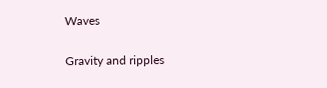Waves

Gravity and ripples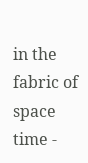in the fabric of space time -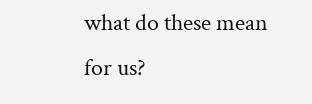what do these mean for us?